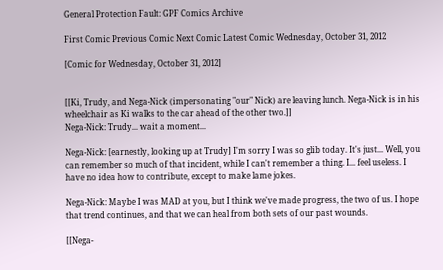General Protection Fault: GPF Comics Archive

First Comic Previous Comic Next Comic Latest Comic Wednesday, October 31, 2012

[Comic for Wednesday, October 31, 2012]


[[Ki, Trudy, and Nega-Nick (impersonating "our" Nick) are leaving lunch. Nega-Nick is in his wheelchair as Ki walks to the car ahead of the other two.]]
Nega-Nick: Trudy... wait a moment...

Nega-Nick: [earnestly, looking up at Trudy] I'm sorry I was so glib today. It's just... Well, you can remember so much of that incident, while I can't remember a thing. I... feel useless. I have no idea how to contribute, except to make lame jokes.

Nega-Nick: Maybe I was MAD at you, but I think we've made progress, the two of us. I hope that trend continues, and that we can heal from both sets of our past wounds.

[[Nega-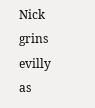Nick grins evilly as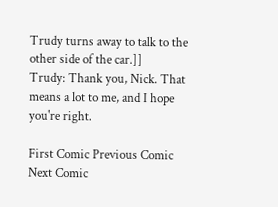Trudy turns away to talk to the other side of the car.]]
Trudy: Thank you, Nick. That means a lot to me, and I hope you're right.

First Comic Previous Comic Next Comic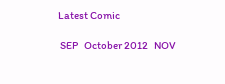Latest Comic

 SEP   October 2012   NOV